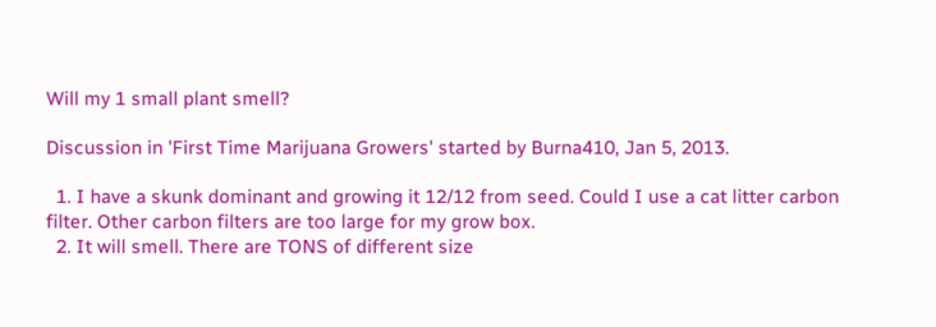Will my 1 small plant smell?

Discussion in 'First Time Marijuana Growers' started by Burna410, Jan 5, 2013.

  1. I have a skunk dominant and growing it 12/12 from seed. Could I use a cat litter carbon filter. Other carbon filters are too large for my grow box.
  2. It will smell. There are TONS of different size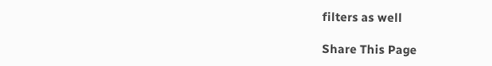filters as well

Share This Page